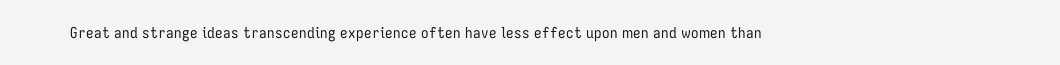Great and strange ideas transcending experience often have less effect upon men and women than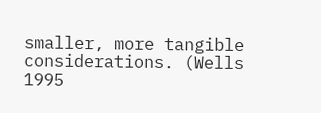smaller, more tangible considerations. (Wells 1995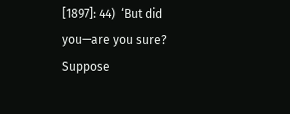[1897]: 44)  ‘But did you—are you sure? Suppose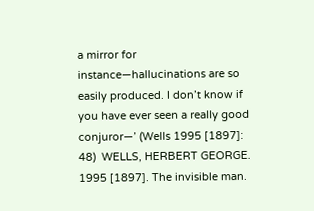a mirror for instance—hallucinations are so easily produced. I don’t know if you have ever seen a really good conjuror—’ (Wells 1995 [1897]: 48)  WELLS, HERBERT GEORGE. 1995 [1897]. The invisible man.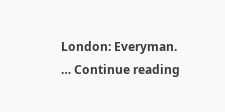London: Everyman. … Continue reading